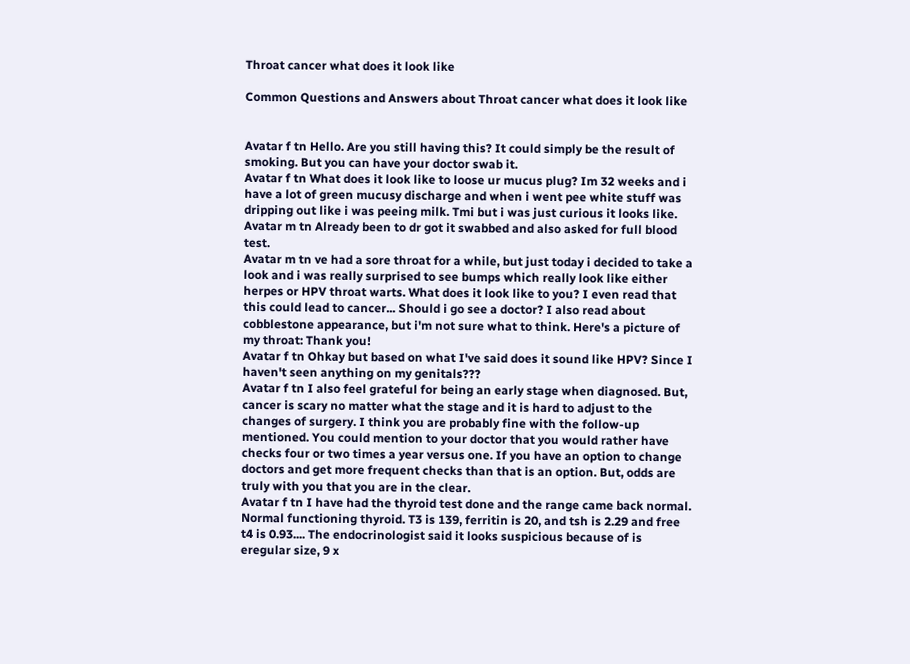Throat cancer what does it look like

Common Questions and Answers about Throat cancer what does it look like


Avatar f tn Hello. Are you still having this? It could simply be the result of smoking. But you can have your doctor swab it.
Avatar f tn What does it look like to loose ur mucus plug? Im 32 weeks and i have a lot of green mucusy discharge and when i went pee white stuff was dripping out like i was peeing milk. Tmi but i was just curious it looks like.
Avatar m tn Already been to dr got it swabbed and also asked for full blood test.
Avatar m tn ve had a sore throat for a while, but just today i decided to take a look and i was really surprised to see bumps which really look like either herpes or HPV throat warts. What does it look like to you? I even read that this could lead to cancer... Should i go see a doctor? I also read about cobblestone appearance, but i'm not sure what to think. Here's a picture of my throat: Thank you!
Avatar f tn Ohkay but based on what I've said does it sound like HPV? Since I haven't seen anything on my genitals???
Avatar f tn I also feel grateful for being an early stage when diagnosed. But, cancer is scary no matter what the stage and it is hard to adjust to the changes of surgery. I think you are probably fine with the follow-up mentioned. You could mention to your doctor that you would rather have checks four or two times a year versus one. If you have an option to change doctors and get more frequent checks than that is an option. But, odds are truly with you that you are in the clear.
Avatar f tn I have had the thyroid test done and the range came back normal. Normal functioning thyroid. T3 is 139, ferritin is 20, and tsh is 2.29 and free t4 is 0.93.... The endocrinologist said it looks suspicious because of is eregular size, 9 x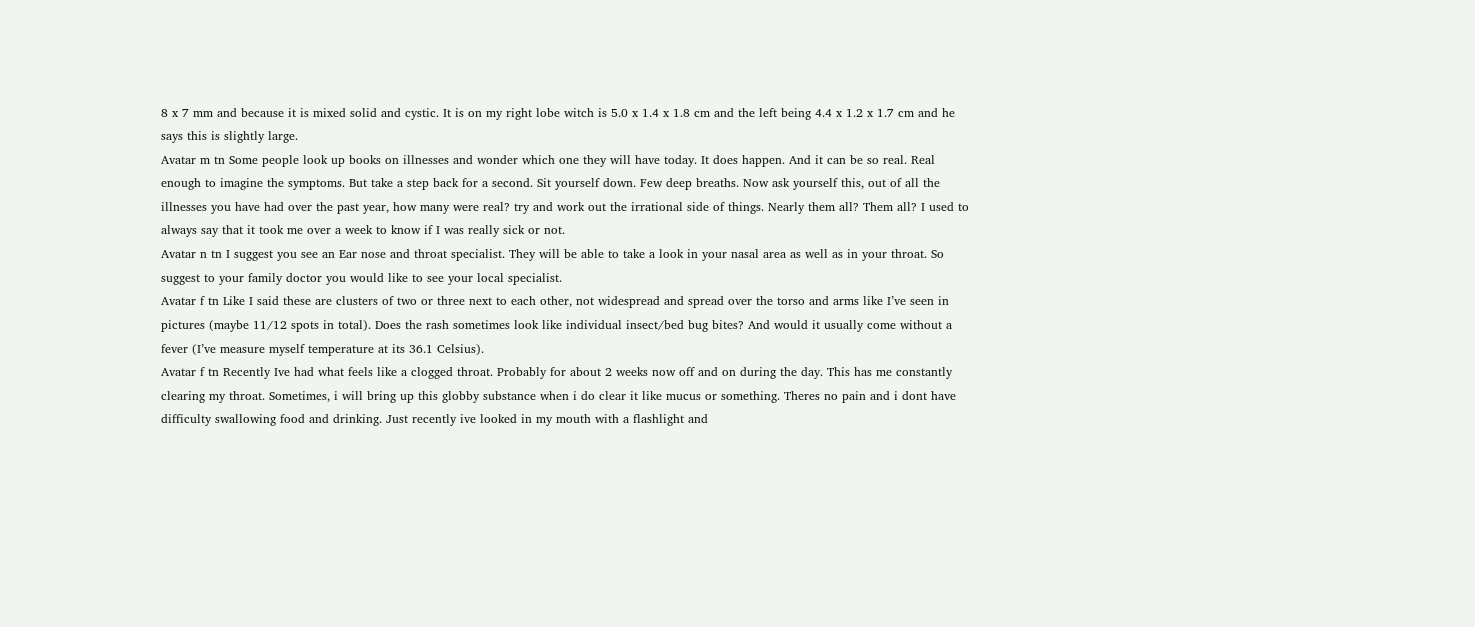8 x 7 mm and because it is mixed solid and cystic. It is on my right lobe witch is 5.0 x 1.4 x 1.8 cm and the left being 4.4 x 1.2 x 1.7 cm and he says this is slightly large.
Avatar m tn Some people look up books on illnesses and wonder which one they will have today. It does happen. And it can be so real. Real enough to imagine the symptoms. But take a step back for a second. Sit yourself down. Few deep breaths. Now ask yourself this, out of all the illnesses you have had over the past year, how many were real? try and work out the irrational side of things. Nearly them all? Them all? I used to always say that it took me over a week to know if I was really sick or not.
Avatar n tn I suggest you see an Ear nose and throat specialist. They will be able to take a look in your nasal area as well as in your throat. So suggest to your family doctor you would like to see your local specialist.
Avatar f tn Like I said these are clusters of two or three next to each other, not widespread and spread over the torso and arms like I’ve seen in pictures (maybe 11/12 spots in total). Does the rash sometimes look like individual insect/bed bug bites? And would it usually come without a fever (I’ve measure myself temperature at its 36.1 Celsius).
Avatar f tn Recently Ive had what feels like a clogged throat. Probably for about 2 weeks now off and on during the day. This has me constantly clearing my throat. Sometimes, i will bring up this globby substance when i do clear it like mucus or something. Theres no pain and i dont have difficulty swallowing food and drinking. Just recently ive looked in my mouth with a flashlight and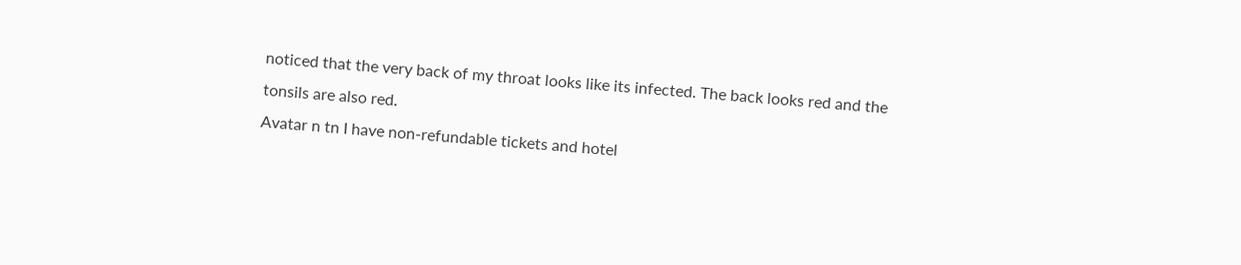noticed that the very back of my throat looks like its infected. The back looks red and the tonsils are also red.
Avatar n tn I have non-refundable tickets and hotel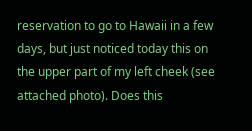reservation to go to Hawaii in a few days, but just noticed today this on the upper part of my left cheek (see attached photo). Does this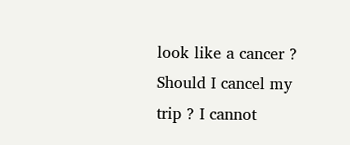look like a cancer ? Should I cancel my trip ? I cannot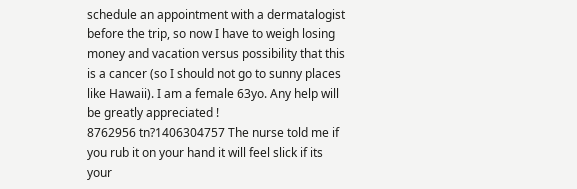schedule an appointment with a dermatalogist before the trip, so now I have to weigh losing money and vacation versus possibility that this is a cancer (so I should not go to sunny places like Hawaii). I am a female 63yo. Any help will be greatly appreciated !
8762956 tn?1406304757 The nurse told me if you rub it on your hand it will feel slick if its your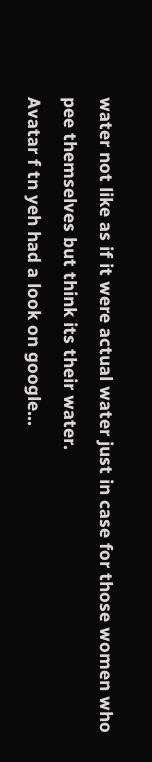water not like as if it were actual water just in case for those women who pee themselves but think its their water.
Avatar f tn yeh had a look on google...